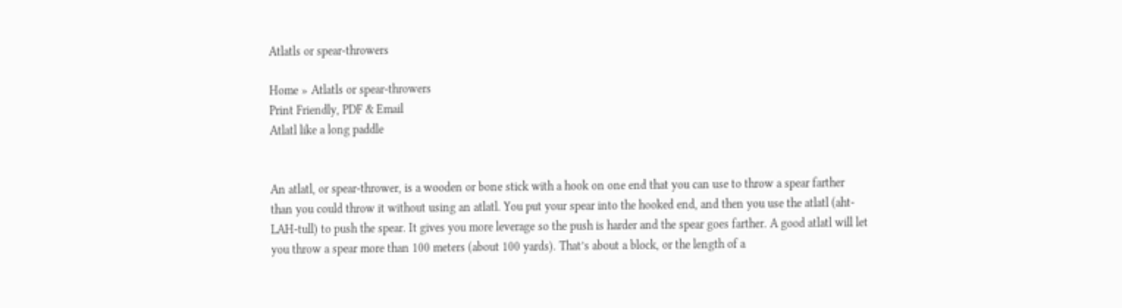Atlatls or spear-throwers

Home » Atlatls or spear-throwers
Print Friendly, PDF & Email
Atlatl like a long paddle


An atlatl, or spear-thrower, is a wooden or bone stick with a hook on one end that you can use to throw a spear farther than you could throw it without using an atlatl. You put your spear into the hooked end, and then you use the atlatl (aht-LAH-tull) to push the spear. It gives you more leverage so the push is harder and the spear goes farther. A good atlatl will let you throw a spear more than 100 meters (about 100 yards). That’s about a block, or the length of a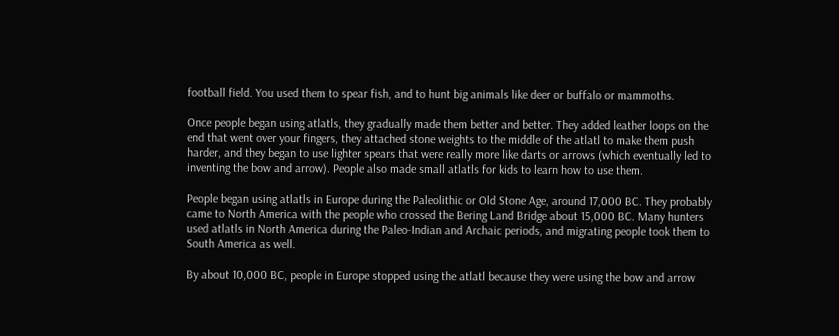football field. You used them to spear fish, and to hunt big animals like deer or buffalo or mammoths.

Once people began using atlatls, they gradually made them better and better. They added leather loops on the end that went over your fingers, they attached stone weights to the middle of the atlatl to make them push harder, and they began to use lighter spears that were really more like darts or arrows (which eventually led to inventing the bow and arrow). People also made small atlatls for kids to learn how to use them.

People began using atlatls in Europe during the Paleolithic or Old Stone Age, around 17,000 BC. They probably came to North America with the people who crossed the Bering Land Bridge about 15,000 BC. Many hunters used atlatls in North America during the Paleo-Indian and Archaic periods, and migrating people took them to South America as well.

By about 10,000 BC, people in Europe stopped using the atlatl because they were using the bow and arrow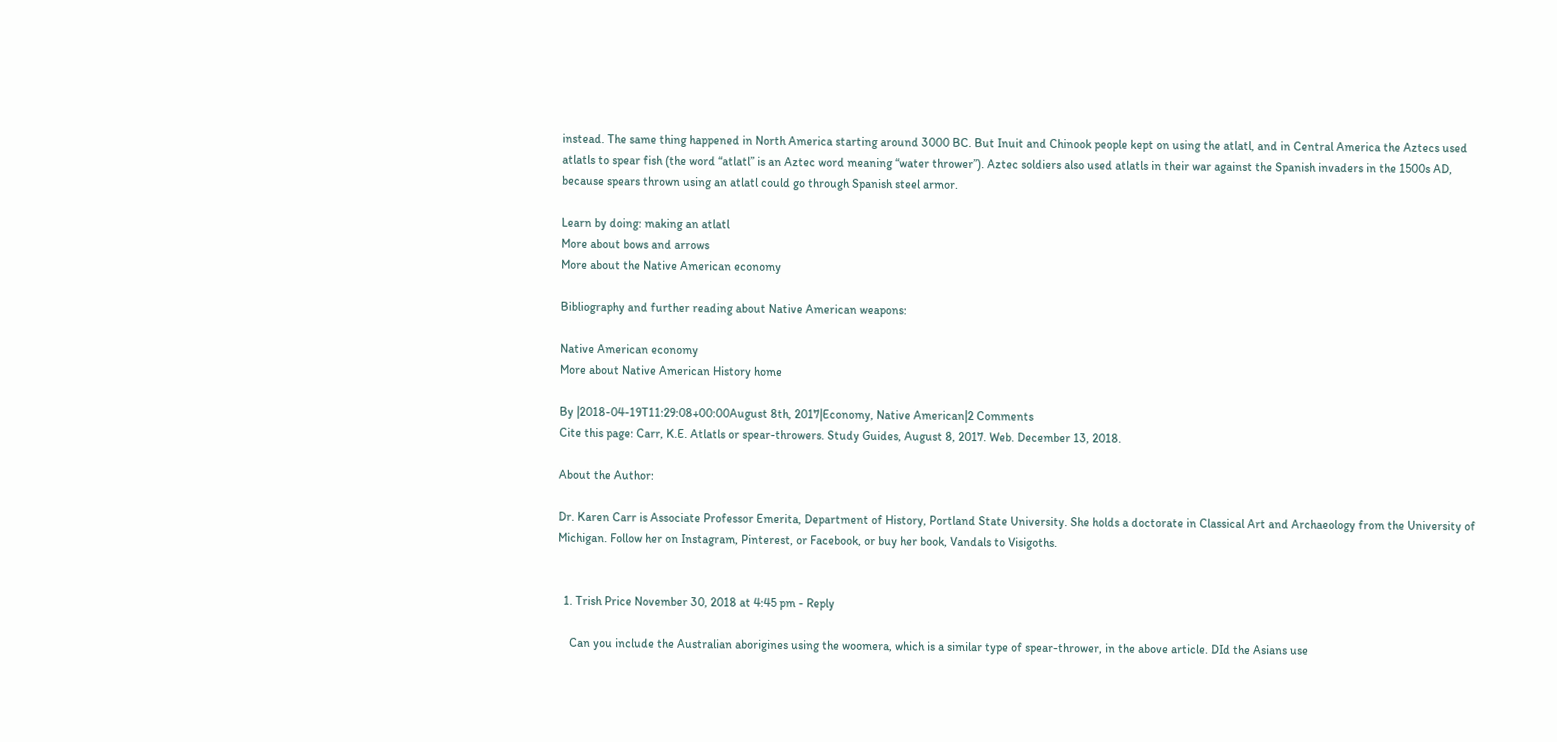instead. The same thing happened in North America starting around 3000 BC. But Inuit and Chinook people kept on using the atlatl, and in Central America the Aztecs used atlatls to spear fish (the word “atlatl” is an Aztec word meaning “water thrower”). Aztec soldiers also used atlatls in their war against the Spanish invaders in the 1500s AD, because spears thrown using an atlatl could go through Spanish steel armor.

Learn by doing: making an atlatl
More about bows and arrows
More about the Native American economy

Bibliography and further reading about Native American weapons:

Native American economy
More about Native American History home

By |2018-04-19T11:29:08+00:00August 8th, 2017|Economy, Native American|2 Comments
Cite this page: Carr, K.E. Atlatls or spear-throwers. Study Guides, August 8, 2017. Web. December 13, 2018.

About the Author:

Dr. Karen Carr is Associate Professor Emerita, Department of History, Portland State University. She holds a doctorate in Classical Art and Archaeology from the University of Michigan. Follow her on Instagram, Pinterest, or Facebook, or buy her book, Vandals to Visigoths.


  1. Trish Price November 30, 2018 at 4:45 pm - Reply

    Can you include the Australian aborigines using the woomera, which is a similar type of spear-thrower, in the above article. DId the Asians use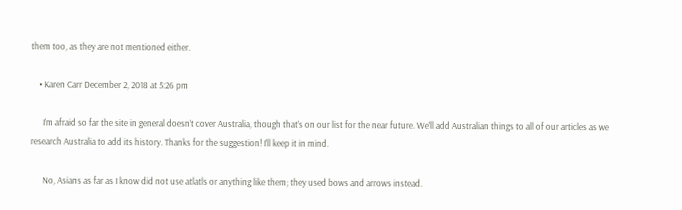them too, as they are not mentioned either.

    • Karen Carr December 2, 2018 at 5:26 pm

      I’m afraid so far the site in general doesn’t cover Australia, though that’s on our list for the near future. We’ll add Australian things to all of our articles as we research Australia to add its history. Thanks for the suggestion! I’ll keep it in mind.

      No, Asians as far as I know did not use atlatls or anything like them; they used bows and arrows instead.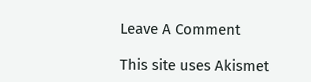Leave A Comment

This site uses Akismet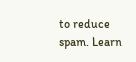to reduce spam. Learn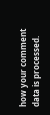how your comment data is processed.